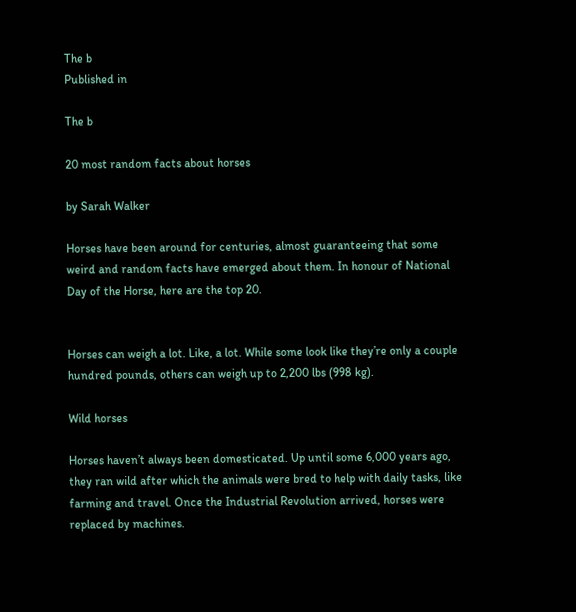The b
Published in

The b

20 most random facts about horses

by Sarah Walker

Horses have been around for centuries, almost guaranteeing that some weird and random facts have emerged about them. In honour of National Day of the Horse, here are the top 20.


Horses can weigh a lot. Like, a lot. While some look like they’re only a couple hundred pounds, others can weigh up to 2,200 lbs (998 kg).

Wild horses

Horses haven’t always been domesticated. Up until some 6,000 years ago, they ran wild after which the animals were bred to help with daily tasks, like farming and travel. Once the Industrial Revolution arrived, horses were replaced by machines.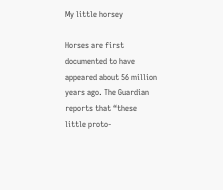My little horsey

Horses are first documented to have appeared about 56 million years ago. The Guardian reports that “these little proto-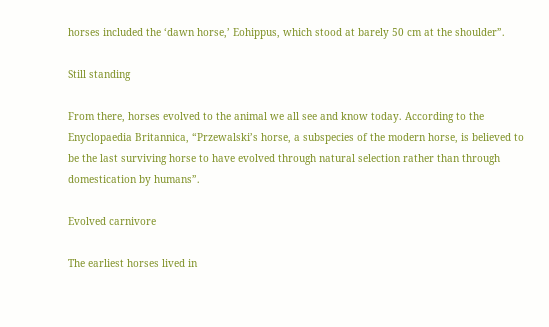horses included the ‘dawn horse,’ Eohippus, which stood at barely 50 cm at the shoulder”.

Still standing

From there, horses evolved to the animal we all see and know today. According to the Enyclopaedia Britannica, “Przewalski’s horse, a subspecies of the modern horse, is believed to be the last surviving horse to have evolved through natural selection rather than through domestication by humans”.

Evolved carnivore

The earliest horses lived in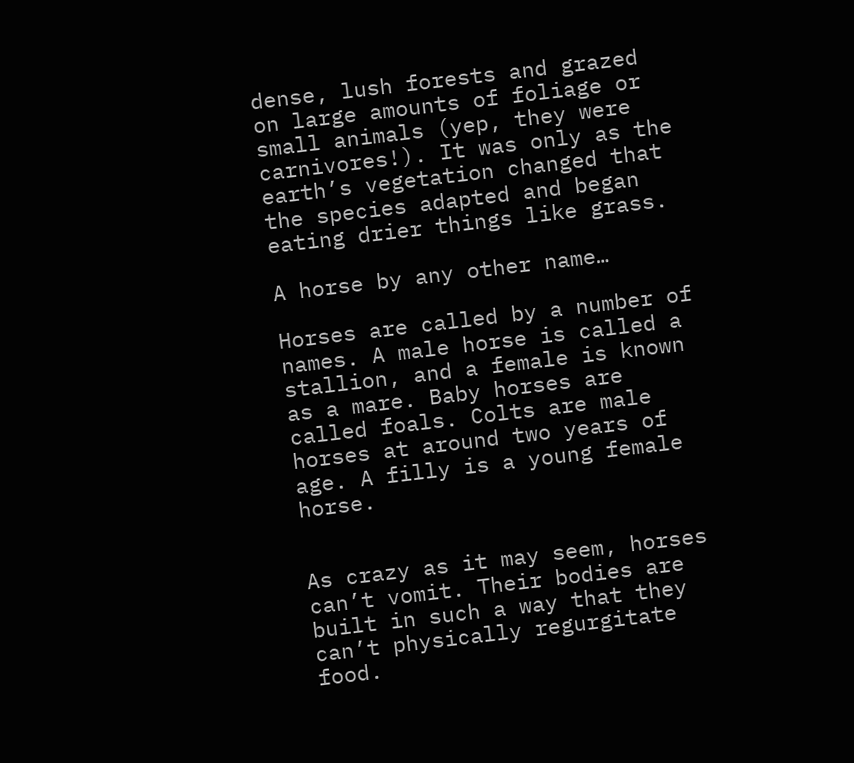dense, lush forests and grazed on large amounts of foliage or small animals (yep, they were carnivores!). It was only as the earth’s vegetation changed that the species adapted and began eating drier things like grass.

A horse by any other name…

Horses are called by a number of names. A male horse is called a stallion, and a female is known as a mare. Baby horses are called foals. Colts are male horses at around two years of age. A filly is a young female horse.


As crazy as it may seem, horses can’t vomit. Their bodies are built in such a way that they can’t physically regurgitate food.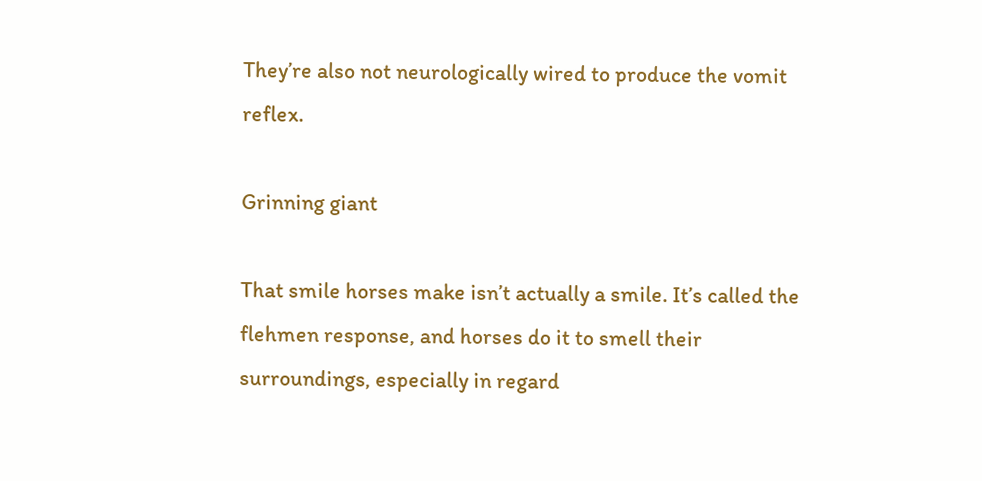They’re also not neurologically wired to produce the vomit reflex.

Grinning giant

That smile horses make isn’t actually a smile. It’s called the flehmen response, and horses do it to smell their surroundings, especially in regard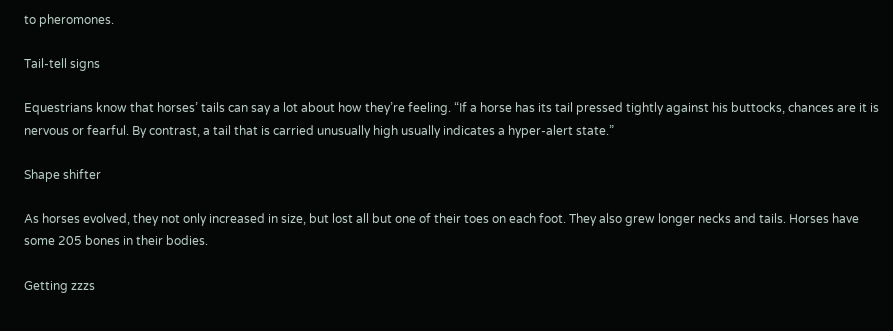to pheromones.

Tail-tell signs

Equestrians know that horses’ tails can say a lot about how they’re feeling. “If a horse has its tail pressed tightly against his buttocks, chances are it is nervous or fearful. By contrast, a tail that is carried unusually high usually indicates a hyper-alert state.”

Shape shifter

As horses evolved, they not only increased in size, but lost all but one of their toes on each foot. They also grew longer necks and tails. Horses have some 205 bones in their bodies.

Getting zzzs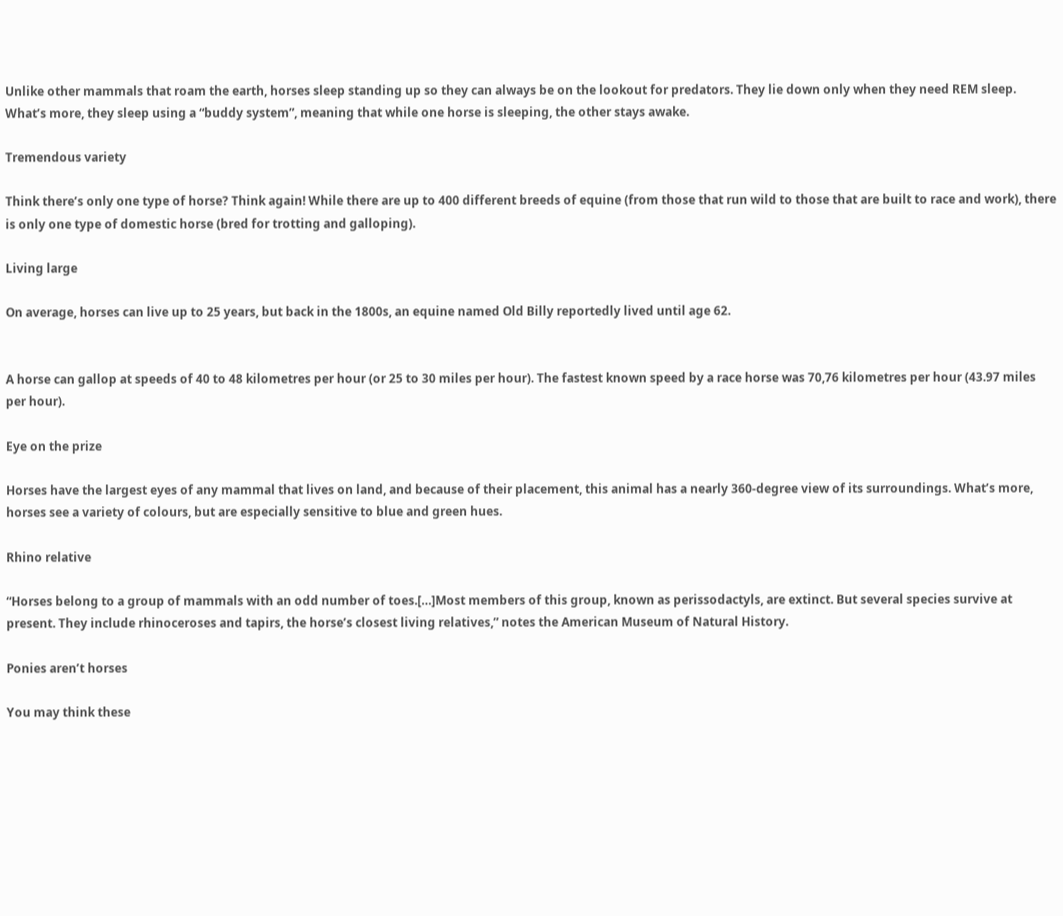Unlike other mammals that roam the earth, horses sleep standing up so they can always be on the lookout for predators. They lie down only when they need REM sleep. What’s more, they sleep using a “buddy system”, meaning that while one horse is sleeping, the other stays awake.

Tremendous variety

Think there’s only one type of horse? Think again! While there are up to 400 different breeds of equine (from those that run wild to those that are built to race and work), there is only one type of domestic horse (bred for trotting and galloping).

Living large

On average, horses can live up to 25 years, but back in the 1800s, an equine named Old Billy reportedly lived until age 62.


A horse can gallop at speeds of 40 to 48 kilometres per hour (or 25 to 30 miles per hour). The fastest known speed by a race horse was 70,76 kilometres per hour (43.97 miles per hour).

Eye on the prize

Horses have the largest eyes of any mammal that lives on land, and because of their placement, this animal has a nearly 360-degree view of its surroundings. What’s more, horses see a variety of colours, but are especially sensitive to blue and green hues.

Rhino relative

“Horses belong to a group of mammals with an odd number of toes.[…]Most members of this group, known as perissodactyls, are extinct. But several species survive at present. They include rhinoceroses and tapirs, the horse’s closest living relatives,” notes the American Museum of Natural History.

Ponies aren’t horses

You may think these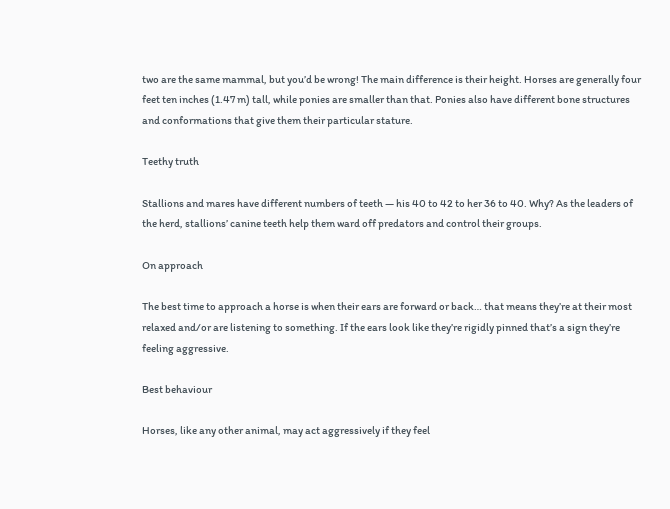two are the same mammal, but you’d be wrong! The main difference is their height. Horses are generally four feet ten inches (1.47 m) tall, while ponies are smaller than that. Ponies also have different bone structures and conformations that give them their particular stature.

Teethy truth

Stallions and mares have different numbers of teeth — his 40 to 42 to her 36 to 40. Why? As the leaders of the herd, stallions’ canine teeth help them ward off predators and control their groups.

On approach

The best time to approach a horse is when their ears are forward or back… that means they’re at their most relaxed and/or are listening to something. If the ears look like they’re rigidly pinned that’s a sign they’re feeling aggressive.

Best behaviour

Horses, like any other animal, may act aggressively if they feel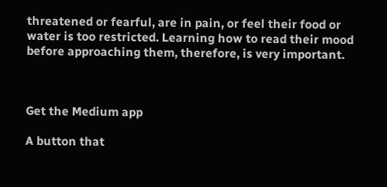threatened or fearful, are in pain, or feel their food or water is too restricted. Learning how to read their mood before approaching them, therefore, is very important.



Get the Medium app

A button that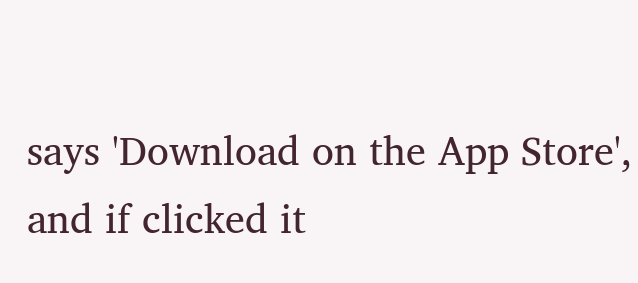says 'Download on the App Store', and if clicked it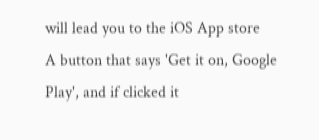will lead you to the iOS App store
A button that says 'Get it on, Google Play', and if clicked it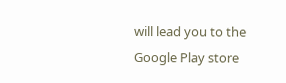will lead you to the Google Play store